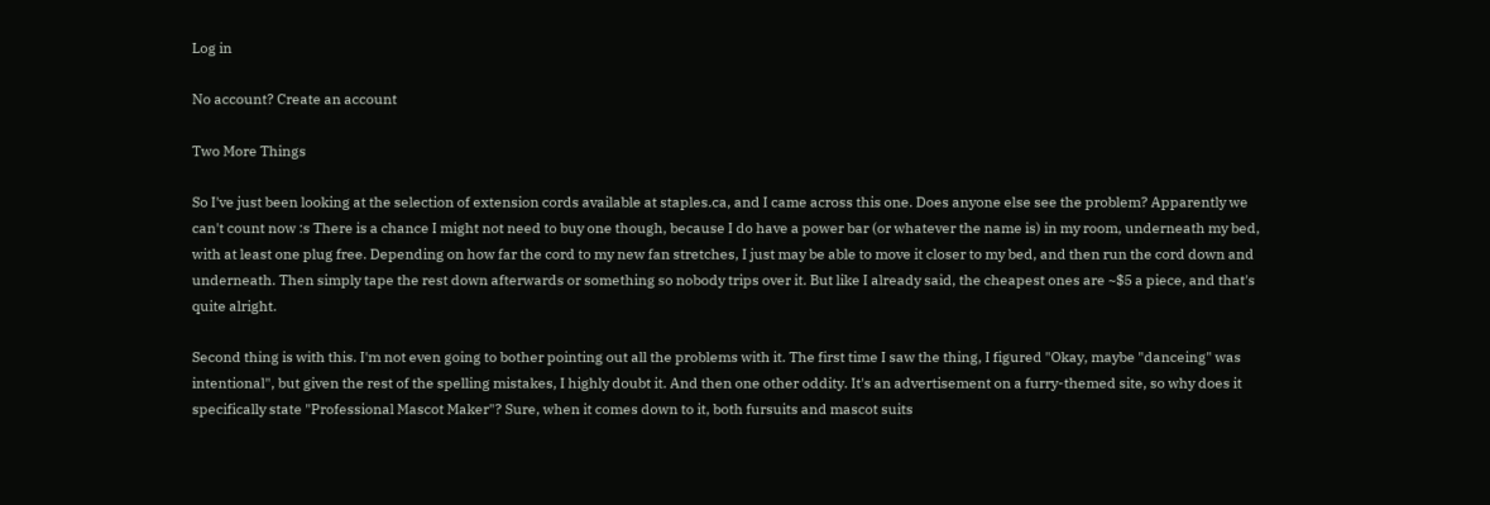Log in

No account? Create an account

Two More Things

So I've just been looking at the selection of extension cords available at staples.ca, and I came across this one. Does anyone else see the problem? Apparently we can't count now :s There is a chance I might not need to buy one though, because I do have a power bar (or whatever the name is) in my room, underneath my bed, with at least one plug free. Depending on how far the cord to my new fan stretches, I just may be able to move it closer to my bed, and then run the cord down and underneath. Then simply tape the rest down afterwards or something so nobody trips over it. But like I already said, the cheapest ones are ~$5 a piece, and that's quite alright.

Second thing is with this. I'm not even going to bother pointing out all the problems with it. The first time I saw the thing, I figured "Okay, maybe "danceing" was intentional", but given the rest of the spelling mistakes, I highly doubt it. And then one other oddity. It's an advertisement on a furry-themed site, so why does it specifically state "Professional Mascot Maker"? Sure, when it comes down to it, both fursuits and mascot suits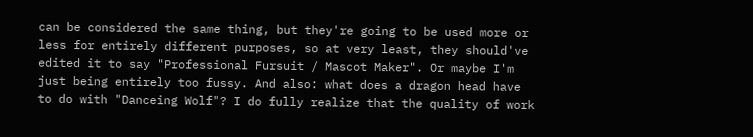can be considered the same thing, but they're going to be used more or less for entirely different purposes, so at very least, they should've edited it to say "Professional Fursuit / Mascot Maker". Or maybe I'm just being entirely too fussy. And also: what does a dragon head have to do with "Danceing Wolf"? I do fully realize that the quality of work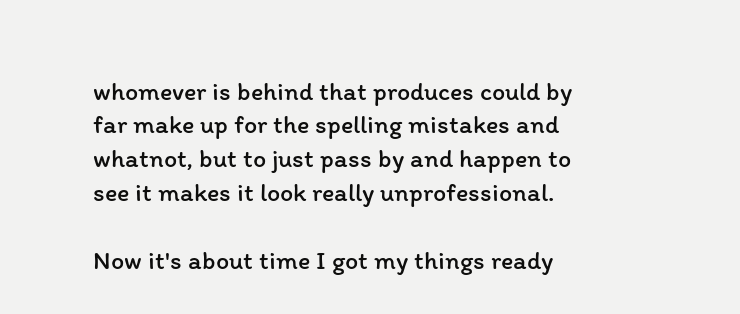whomever is behind that produces could by far make up for the spelling mistakes and whatnot, but to just pass by and happen to see it makes it look really unprofessional.

Now it's about time I got my things ready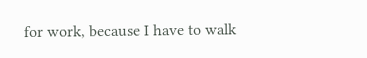for work, because I have to walk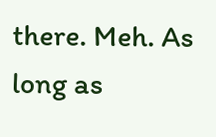there. Meh. As long as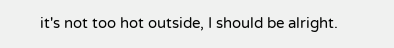it's not too hot outside, I should be alright.